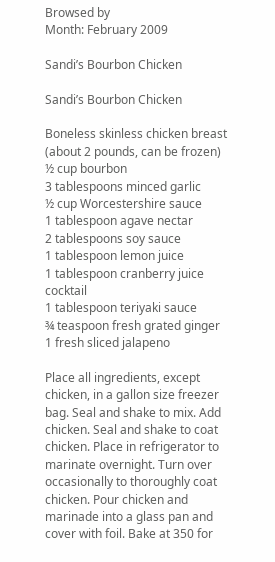Browsed by
Month: February 2009

Sandi’s Bourbon Chicken

Sandi’s Bourbon Chicken

Boneless skinless chicken breast (about 2 pounds, can be frozen)
½ cup bourbon
3 tablespoons minced garlic
½ cup Worcestershire sauce
1 tablespoon agave nectar
2 tablespoons soy sauce
1 tablespoon lemon juice
1 tablespoon cranberry juice cocktail
1 tablespoon teriyaki sauce
¾ teaspoon fresh grated ginger
1 fresh sliced jalapeno

Place all ingredients, except chicken, in a gallon size freezer bag. Seal and shake to mix. Add chicken. Seal and shake to coat chicken. Place in refrigerator to marinate overnight. Turn over occasionally to thoroughly coat chicken. Pour chicken and marinade into a glass pan and cover with foil. Bake at 350 for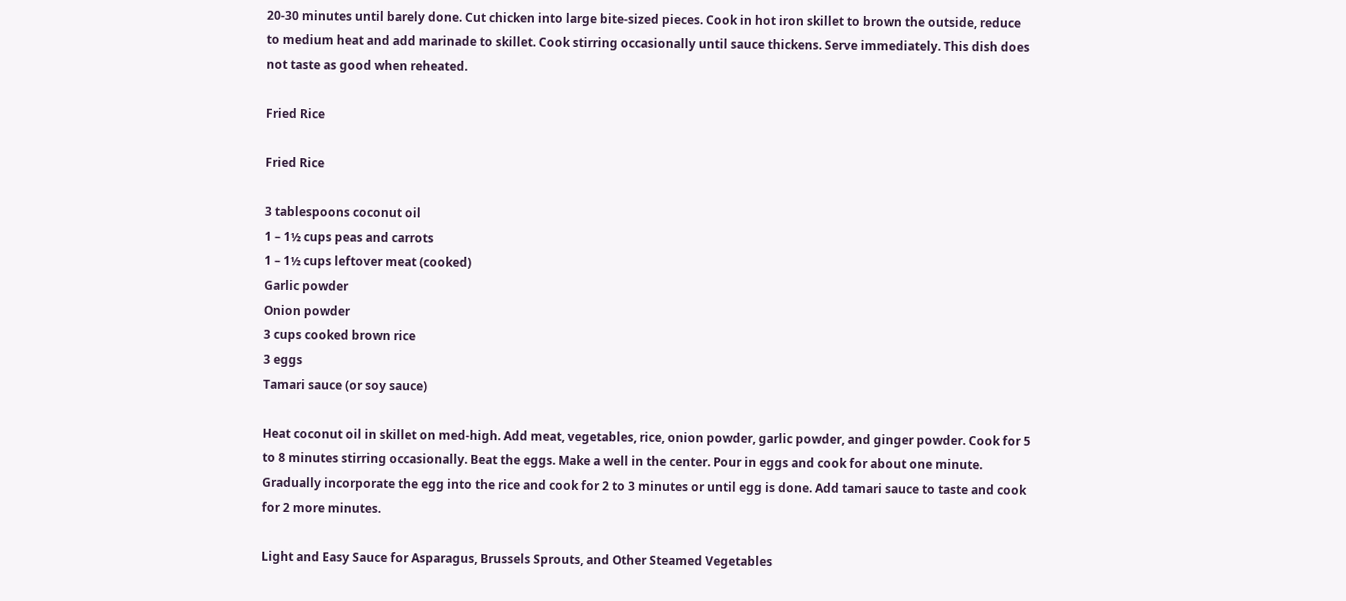20-30 minutes until barely done. Cut chicken into large bite-sized pieces. Cook in hot iron skillet to brown the outside, reduce to medium heat and add marinade to skillet. Cook stirring occasionally until sauce thickens. Serve immediately. This dish does not taste as good when reheated.

Fried Rice

Fried Rice

3 tablespoons coconut oil
1 – 1½ cups peas and carrots
1 – 1½ cups leftover meat (cooked)
Garlic powder
Onion powder
3 cups cooked brown rice
3 eggs
Tamari sauce (or soy sauce)

Heat coconut oil in skillet on med-high. Add meat, vegetables, rice, onion powder, garlic powder, and ginger powder. Cook for 5 to 8 minutes stirring occasionally. Beat the eggs. Make a well in the center. Pour in eggs and cook for about one minute. Gradually incorporate the egg into the rice and cook for 2 to 3 minutes or until egg is done. Add tamari sauce to taste and cook for 2 more minutes.

Light and Easy Sauce for Asparagus, Brussels Sprouts, and Other Steamed Vegetables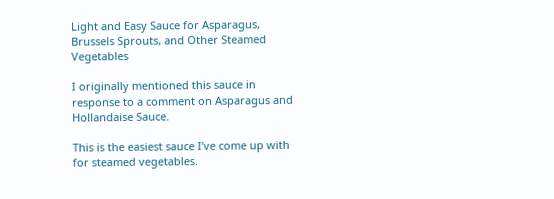Light and Easy Sauce for Asparagus, Brussels Sprouts, and Other Steamed Vegetables

I originally mentioned this sauce in response to a comment on Asparagus and Hollandaise Sauce.

This is the easiest sauce I’ve come up with for steamed vegetables.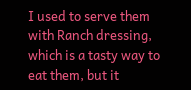I used to serve them with Ranch dressing, which is a tasty way to eat them, but it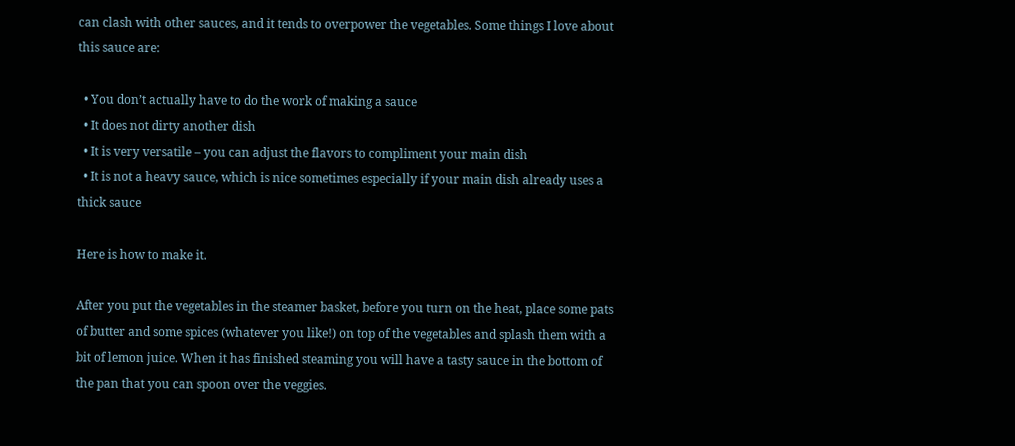can clash with other sauces, and it tends to overpower the vegetables. Some things I love about this sauce are:

  • You don’t actually have to do the work of making a sauce
  • It does not dirty another dish
  • It is very versatile – you can adjust the flavors to compliment your main dish
  • It is not a heavy sauce, which is nice sometimes especially if your main dish already uses a thick sauce

Here is how to make it.

After you put the vegetables in the steamer basket, before you turn on the heat, place some pats of butter and some spices (whatever you like!) on top of the vegetables and splash them with a bit of lemon juice. When it has finished steaming you will have a tasty sauce in the bottom of the pan that you can spoon over the veggies.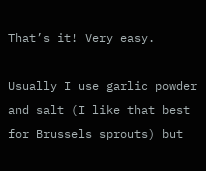That’s it! Very easy.

Usually I use garlic powder and salt (I like that best for Brussels sprouts) but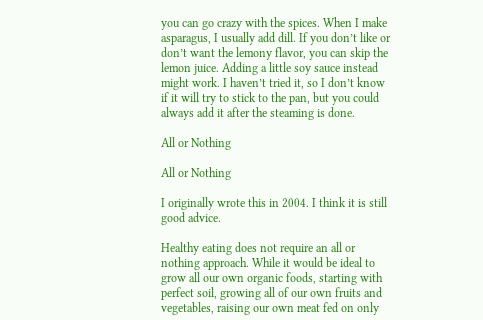you can go crazy with the spices. When I make asparagus, I usually add dill. If you don’t like or don’t want the lemony flavor, you can skip the lemon juice. Adding a little soy sauce instead might work. I haven’t tried it, so I don’t know if it will try to stick to the pan, but you could always add it after the steaming is done.

All or Nothing

All or Nothing

I originally wrote this in 2004. I think it is still good advice.

Healthy eating does not require an all or nothing approach. While it would be ideal to grow all our own organic foods, starting with perfect soil, growing all of our own fruits and vegetables, raising our own meat fed on only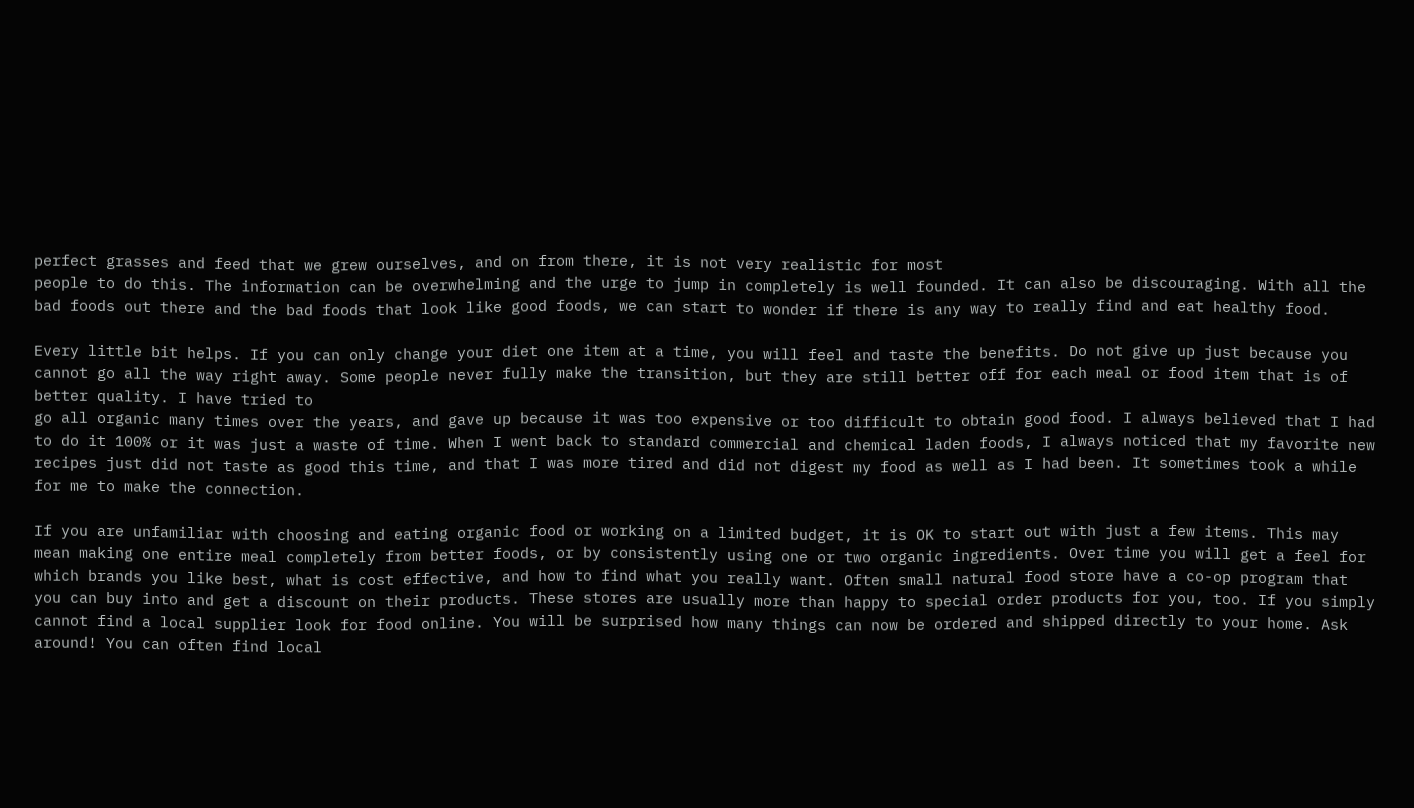perfect grasses and feed that we grew ourselves, and on from there, it is not very realistic for most
people to do this. The information can be overwhelming and the urge to jump in completely is well founded. It can also be discouraging. With all the bad foods out there and the bad foods that look like good foods, we can start to wonder if there is any way to really find and eat healthy food.

Every little bit helps. If you can only change your diet one item at a time, you will feel and taste the benefits. Do not give up just because you cannot go all the way right away. Some people never fully make the transition, but they are still better off for each meal or food item that is of better quality. I have tried to
go all organic many times over the years, and gave up because it was too expensive or too difficult to obtain good food. I always believed that I had to do it 100% or it was just a waste of time. When I went back to standard commercial and chemical laden foods, I always noticed that my favorite new recipes just did not taste as good this time, and that I was more tired and did not digest my food as well as I had been. It sometimes took a while for me to make the connection.

If you are unfamiliar with choosing and eating organic food or working on a limited budget, it is OK to start out with just a few items. This may mean making one entire meal completely from better foods, or by consistently using one or two organic ingredients. Over time you will get a feel for which brands you like best, what is cost effective, and how to find what you really want. Often small natural food store have a co-op program that you can buy into and get a discount on their products. These stores are usually more than happy to special order products for you, too. If you simply cannot find a local supplier look for food online. You will be surprised how many things can now be ordered and shipped directly to your home. Ask around! You can often find local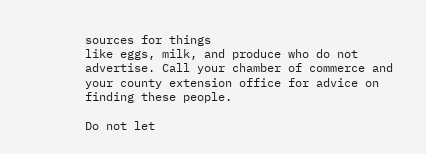sources for things
like eggs, milk, and produce who do not advertise. Call your chamber of commerce and your county extension office for advice on finding these people.

Do not let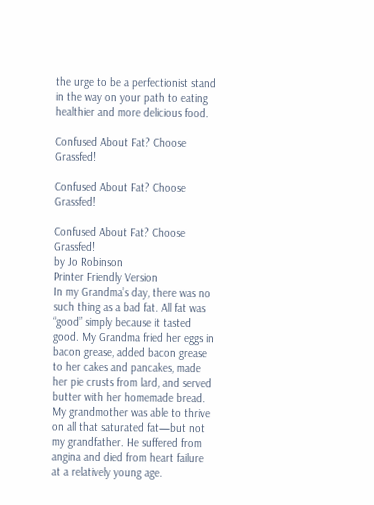the urge to be a perfectionist stand in the way on your path to eating healthier and more delicious food.

Confused About Fat? Choose Grassfed!

Confused About Fat? Choose Grassfed!

Confused About Fat? Choose Grassfed!
by Jo Robinson
Printer Friendly Version
In my Grandma’s day, there was no such thing as a bad fat. All fat was “good” simply because it tasted good. My Grandma fried her eggs in bacon grease, added bacon grease to her cakes and pancakes, made her pie crusts from lard, and served butter with her homemade bread. My grandmother was able to thrive on all that saturated fat—but not my grandfather. He suffered from angina and died from heart failure at a relatively young age.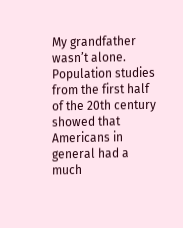My grandfather wasn’t alone. Population studies from the first half of the 20th century showed that Americans in general had a much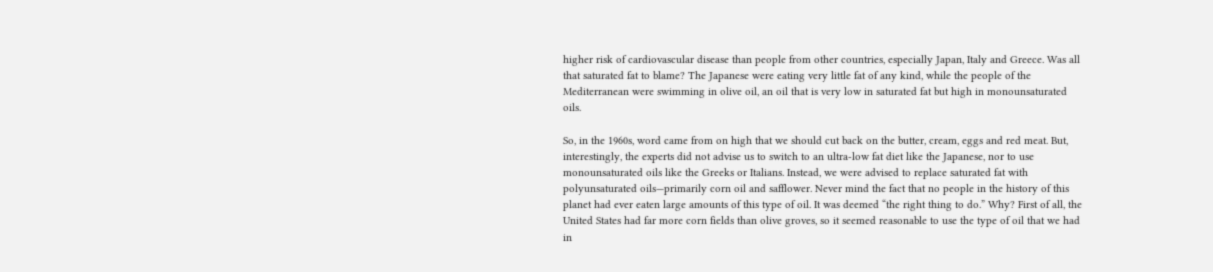higher risk of cardiovascular disease than people from other countries, especially Japan, Italy and Greece. Was all that saturated fat to blame? The Japanese were eating very little fat of any kind, while the people of the Mediterranean were swimming in olive oil, an oil that is very low in saturated fat but high in monounsaturated oils.

So, in the 1960s, word came from on high that we should cut back on the butter, cream, eggs and red meat. But, interestingly, the experts did not advise us to switch to an ultra-low fat diet like the Japanese, nor to use monounsaturated oils like the Greeks or Italians. Instead, we were advised to replace saturated fat with polyunsaturated oils—primarily corn oil and safflower. Never mind the fact that no people in the history of this planet had ever eaten large amounts of this type of oil. It was deemed “the right thing to do.” Why? First of all, the United States had far more corn fields than olive groves, so it seemed reasonable to use the type of oil that we had in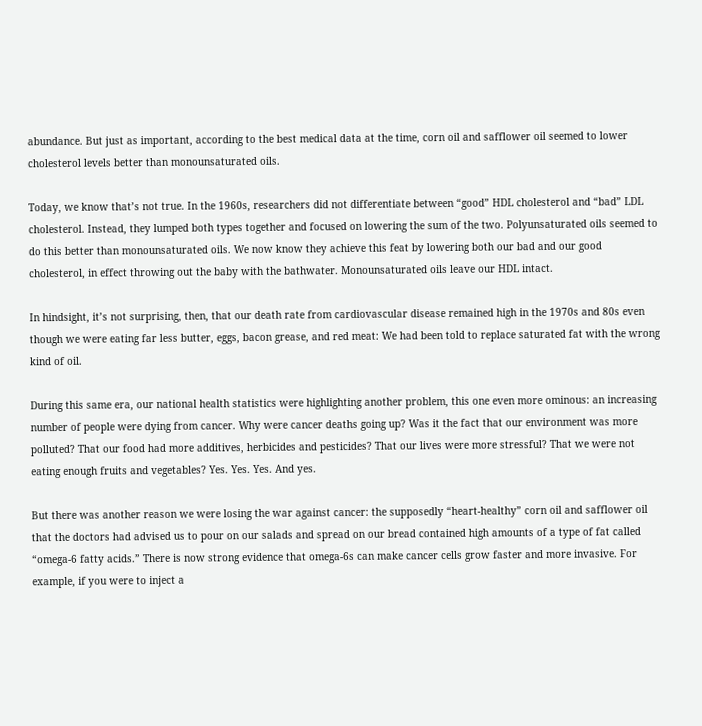abundance. But just as important, according to the best medical data at the time, corn oil and safflower oil seemed to lower cholesterol levels better than monounsaturated oils.

Today, we know that’s not true. In the 1960s, researchers did not differentiate between “good” HDL cholesterol and “bad” LDL cholesterol. Instead, they lumped both types together and focused on lowering the sum of the two. Polyunsaturated oils seemed to do this better than monounsaturated oils. We now know they achieve this feat by lowering both our bad and our good cholesterol, in effect throwing out the baby with the bathwater. Monounsaturated oils leave our HDL intact.

In hindsight, it’s not surprising, then, that our death rate from cardiovascular disease remained high in the 1970s and 80s even though we were eating far less butter, eggs, bacon grease, and red meat: We had been told to replace saturated fat with the wrong kind of oil.

During this same era, our national health statistics were highlighting another problem, this one even more ominous: an increasing number of people were dying from cancer. Why were cancer deaths going up? Was it the fact that our environment was more polluted? That our food had more additives, herbicides and pesticides? That our lives were more stressful? That we were not eating enough fruits and vegetables? Yes. Yes. Yes. And yes.

But there was another reason we were losing the war against cancer: the supposedly “heart-healthy” corn oil and safflower oil that the doctors had advised us to pour on our salads and spread on our bread contained high amounts of a type of fat called “omega-6 fatty acids.” There is now strong evidence that omega-6s can make cancer cells grow faster and more invasive. For example, if you were to inject a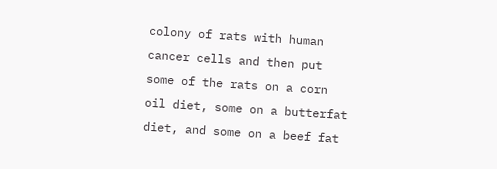colony of rats with human cancer cells and then put some of the rats on a corn oil diet, some on a butterfat diet, and some on a beef fat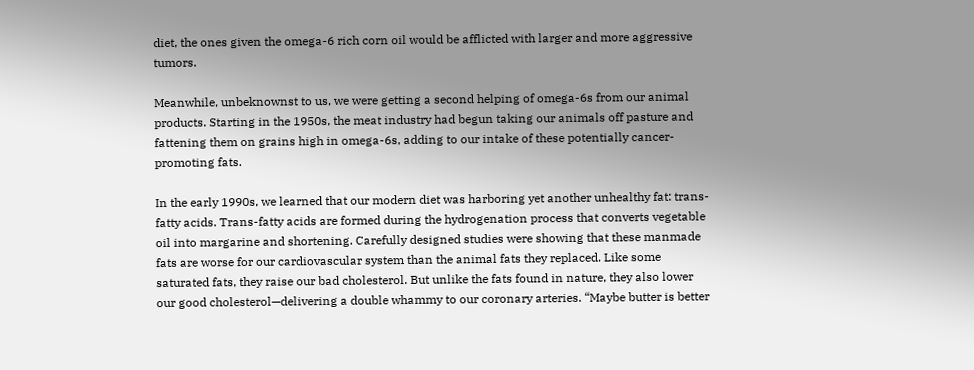diet, the ones given the omega-6 rich corn oil would be afflicted with larger and more aggressive tumors.

Meanwhile, unbeknownst to us, we were getting a second helping of omega-6s from our animal products. Starting in the 1950s, the meat industry had begun taking our animals off pasture and fattening them on grains high in omega-6s, adding to our intake of these potentially cancer-promoting fats.

In the early 1990s, we learned that our modern diet was harboring yet another unhealthy fat: trans-fatty acids. Trans-fatty acids are formed during the hydrogenation process that converts vegetable oil into margarine and shortening. Carefully designed studies were showing that these manmade fats are worse for our cardiovascular system than the animal fats they replaced. Like some saturated fats, they raise our bad cholesterol. But unlike the fats found in nature, they also lower our good cholesterol—delivering a double whammy to our coronary arteries. “Maybe butter is better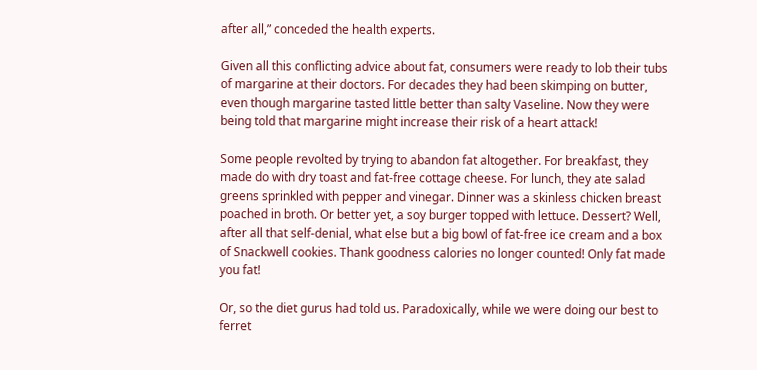after all,” conceded the health experts.

Given all this conflicting advice about fat, consumers were ready to lob their tubs of margarine at their doctors. For decades they had been skimping on butter, even though margarine tasted little better than salty Vaseline. Now they were being told that margarine might increase their risk of a heart attack!

Some people revolted by trying to abandon fat altogether. For breakfast, they made do with dry toast and fat-free cottage cheese. For lunch, they ate salad greens sprinkled with pepper and vinegar. Dinner was a skinless chicken breast poached in broth. Or better yet, a soy burger topped with lettuce. Dessert? Well, after all that self-denial, what else but a big bowl of fat-free ice cream and a box of Snackwell cookies. Thank goodness calories no longer counted! Only fat made you fat!

Or, so the diet gurus had told us. Paradoxically, while we were doing our best to ferret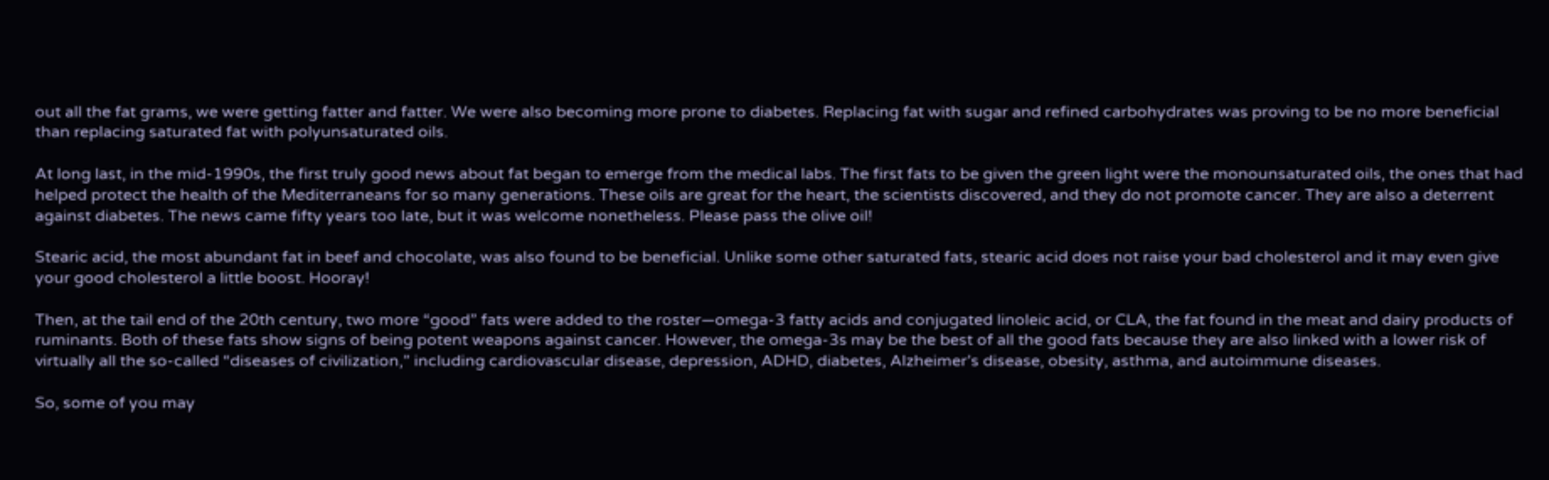out all the fat grams, we were getting fatter and fatter. We were also becoming more prone to diabetes. Replacing fat with sugar and refined carbohydrates was proving to be no more beneficial than replacing saturated fat with polyunsaturated oils.

At long last, in the mid-1990s, the first truly good news about fat began to emerge from the medical labs. The first fats to be given the green light were the monounsaturated oils, the ones that had helped protect the health of the Mediterraneans for so many generations. These oils are great for the heart, the scientists discovered, and they do not promote cancer. They are also a deterrent against diabetes. The news came fifty years too late, but it was welcome nonetheless. Please pass the olive oil!

Stearic acid, the most abundant fat in beef and chocolate, was also found to be beneficial. Unlike some other saturated fats, stearic acid does not raise your bad cholesterol and it may even give your good cholesterol a little boost. Hooray!

Then, at the tail end of the 20th century, two more “good” fats were added to the roster—omega-3 fatty acids and conjugated linoleic acid, or CLA, the fat found in the meat and dairy products of ruminants. Both of these fats show signs of being potent weapons against cancer. However, the omega-3s may be the best of all the good fats because they are also linked with a lower risk of virtually all the so-called “diseases of civilization,” including cardiovascular disease, depression, ADHD, diabetes, Alzheimer’s disease, obesity, asthma, and autoimmune diseases.

So, some of you may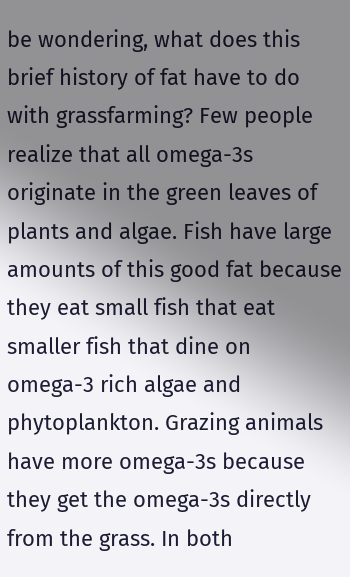be wondering, what does this brief history of fat have to do with grassfarming? Few people realize that all omega-3s originate in the green leaves of plants and algae. Fish have large amounts of this good fat because they eat small fish that eat smaller fish that dine on omega-3 rich algae and phytoplankton. Grazing animals have more omega-3s because they get the omega-3s directly from the grass. In both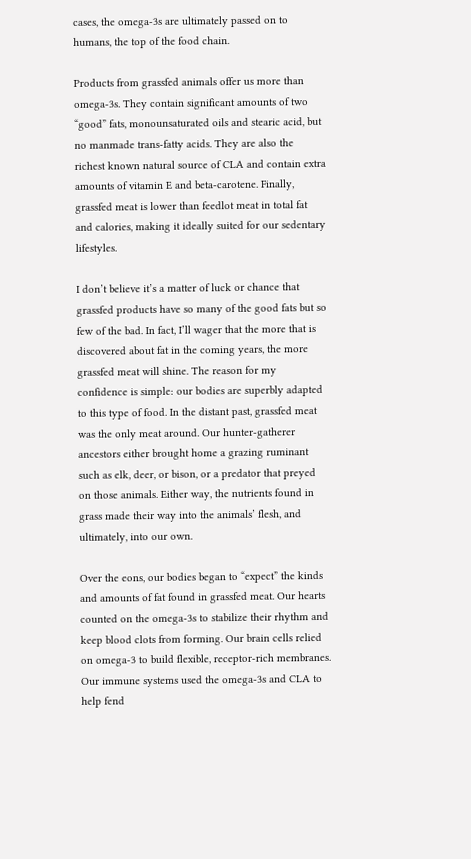cases, the omega-3s are ultimately passed on to humans, the top of the food chain.

Products from grassfed animals offer us more than omega-3s. They contain significant amounts of two “good” fats, monounsaturated oils and stearic acid, but no manmade trans-fatty acids. They are also the richest known natural source of CLA and contain extra amounts of vitamin E and beta-carotene. Finally, grassfed meat is lower than feedlot meat in total fat and calories, making it ideally suited for our sedentary lifestyles.

I don’t believe it’s a matter of luck or chance that grassfed products have so many of the good fats but so few of the bad. In fact, I’ll wager that the more that is discovered about fat in the coming years, the more grassfed meat will shine. The reason for my confidence is simple: our bodies are superbly adapted to this type of food. In the distant past, grassfed meat was the only meat around. Our hunter-gatherer ancestors either brought home a grazing ruminant such as elk, deer, or bison, or a predator that preyed on those animals. Either way, the nutrients found in grass made their way into the animals’ flesh, and ultimately, into our own.

Over the eons, our bodies began to “expect” the kinds and amounts of fat found in grassfed meat. Our hearts counted on the omega-3s to stabilize their rhythm and keep blood clots from forming. Our brain cells relied on omega-3 to build flexible, receptor-rich membranes. Our immune systems used the omega-3s and CLA to help fend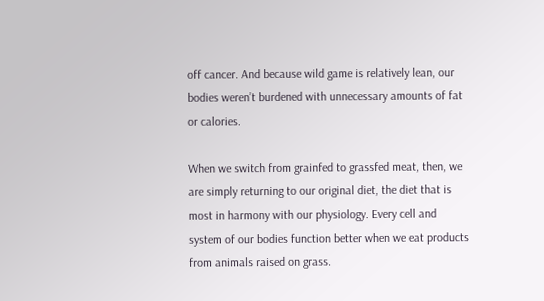off cancer. And because wild game is relatively lean, our bodies weren’t burdened with unnecessary amounts of fat or calories.

When we switch from grainfed to grassfed meat, then, we are simply returning to our original diet, the diet that is most in harmony with our physiology. Every cell and system of our bodies function better when we eat products from animals raised on grass.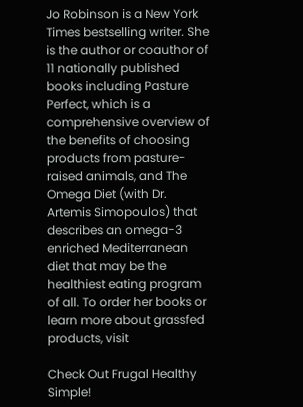Jo Robinson is a New York Times bestselling writer. She is the author or coauthor of 11 nationally published books including Pasture Perfect, which is a comprehensive overview of the benefits of choosing products from pasture-raised animals, and The Omega Diet (with Dr. Artemis Simopoulos) that describes an omega-3 enriched Mediterranean diet that may be the healthiest eating program of all. To order her books or learn more about grassfed products, visit

Check Out Frugal Healthy Simple!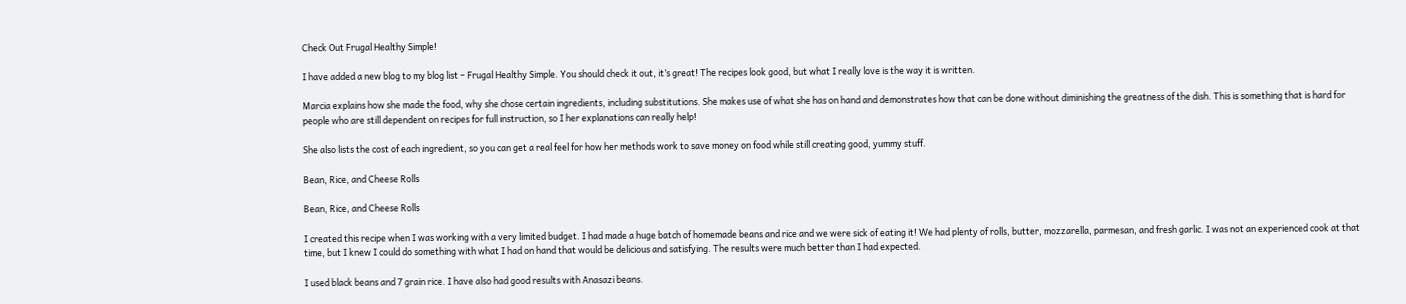Check Out Frugal Healthy Simple!

I have added a new blog to my blog list – Frugal Healthy Simple. You should check it out, it’s great! The recipes look good, but what I really love is the way it is written.

Marcia explains how she made the food, why she chose certain ingredients, including substitutions. She makes use of what she has on hand and demonstrates how that can be done without diminishing the greatness of the dish. This is something that is hard for people who are still dependent on recipes for full instruction, so I her explanations can really help!

She also lists the cost of each ingredient, so you can get a real feel for how her methods work to save money on food while still creating good, yummy stuff.

Bean, Rice, and Cheese Rolls

Bean, Rice, and Cheese Rolls

I created this recipe when I was working with a very limited budget. I had made a huge batch of homemade beans and rice and we were sick of eating it! We had plenty of rolls, butter, mozzarella, parmesan, and fresh garlic. I was not an experienced cook at that time, but I knew I could do something with what I had on hand that would be delicious and satisfying. The results were much better than I had expected.

I used black beans and 7 grain rice. I have also had good results with Anasazi beans.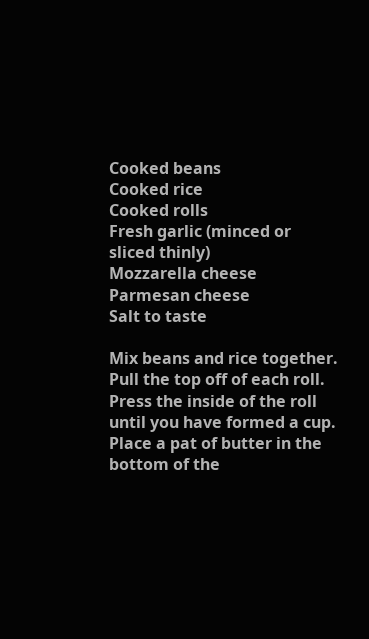Cooked beans
Cooked rice
Cooked rolls
Fresh garlic (minced or sliced thinly)
Mozzarella cheese
Parmesan cheese
Salt to taste

Mix beans and rice together. Pull the top off of each roll. Press the inside of the roll until you have formed a cup. Place a pat of butter in the bottom of the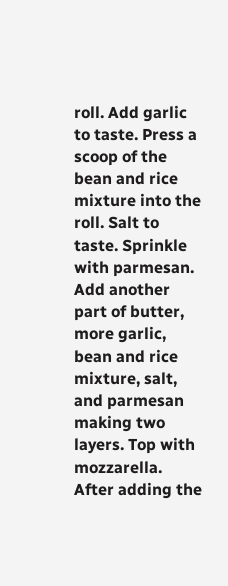roll. Add garlic to taste. Press a scoop of the bean and rice mixture into the roll. Salt to taste. Sprinkle with parmesan. Add another part of butter, more garlic, bean and rice mixture, salt, and parmesan making two layers. Top with mozzarella. After adding the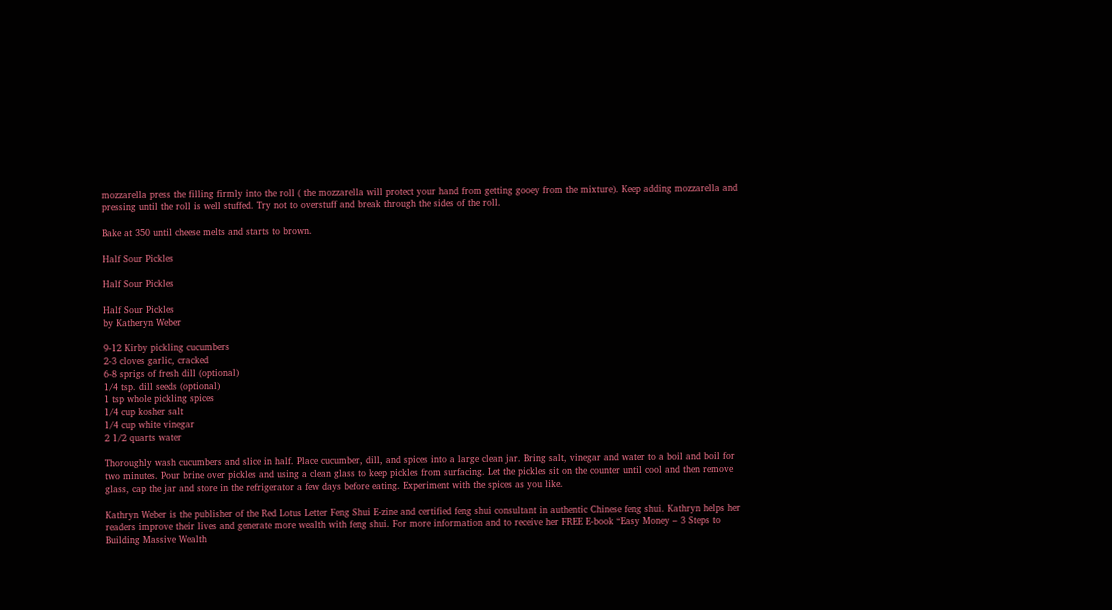mozzarella press the filling firmly into the roll ( the mozzarella will protect your hand from getting gooey from the mixture). Keep adding mozzarella and pressing until the roll is well stuffed. Try not to overstuff and break through the sides of the roll.

Bake at 350 until cheese melts and starts to brown.

Half Sour Pickles

Half Sour Pickles

Half Sour Pickles
by Katheryn Weber

9-12 Kirby pickling cucumbers
2-3 cloves garlic, cracked
6-8 sprigs of fresh dill (optional)
1/4 tsp. dill seeds (optional)
1 tsp whole pickling spices
1/4 cup kosher salt
1/4 cup white vinegar
2 1/2 quarts water

Thoroughly wash cucumbers and slice in half. Place cucumber, dill, and spices into a large clean jar. Bring salt, vinegar and water to a boil and boil for two minutes. Pour brine over pickles and using a clean glass to keep pickles from surfacing. Let the pickles sit on the counter until cool and then remove glass, cap the jar and store in the refrigerator a few days before eating. Experiment with the spices as you like.

Kathryn Weber is the publisher of the Red Lotus Letter Feng Shui E-zine and certified feng shui consultant in authentic Chinese feng shui. Kathryn helps her readers improve their lives and generate more wealth with feng shui. For more information and to receive her FREE E-book “Easy Money – 3 Steps to Building Massive Wealth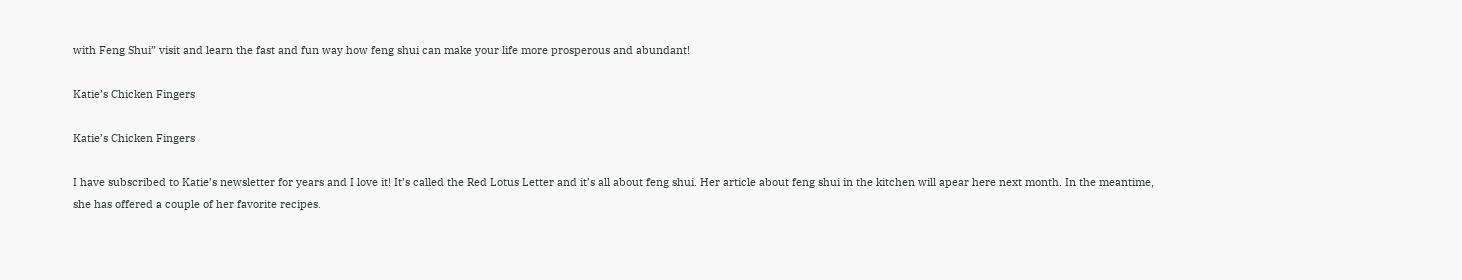with Feng Shui” visit and learn the fast and fun way how feng shui can make your life more prosperous and abundant!

Katie’s Chicken Fingers

Katie’s Chicken Fingers

I have subscribed to Katie’s newsletter for years and I love it! It’s called the Red Lotus Letter and it’s all about feng shui. Her article about feng shui in the kitchen will apear here next month. In the meantime, she has offered a couple of her favorite recipes.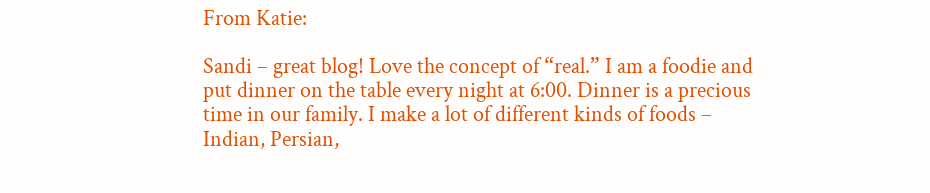From Katie:

Sandi – great blog! Love the concept of “real.” I am a foodie and put dinner on the table every night at 6:00. Dinner is a precious time in our family. I make a lot of different kinds of foods – Indian, Persian,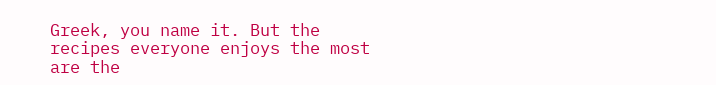Greek, you name it. But the recipes everyone enjoys the most are the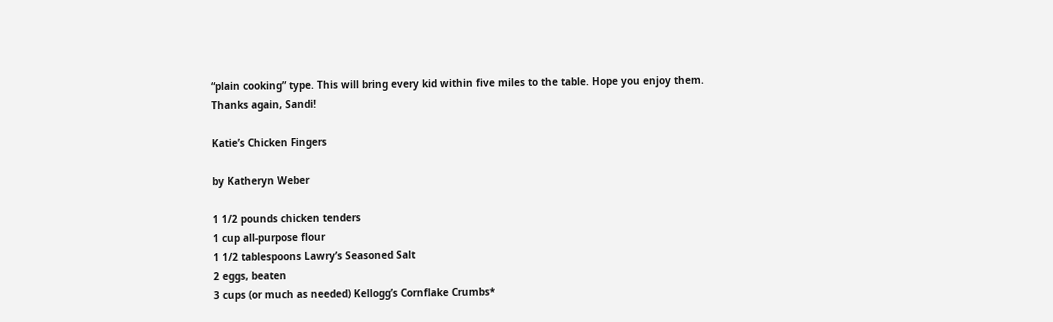“plain cooking” type. This will bring every kid within five miles to the table. Hope you enjoy them. Thanks again, Sandi!

Katie’s Chicken Fingers

by Katheryn Weber

1 1/2 pounds chicken tenders
1 cup all-purpose flour
1 1/2 tablespoons Lawry’s Seasoned Salt
2 eggs, beaten
3 cups (or much as needed) Kellogg’s Cornflake Crumbs*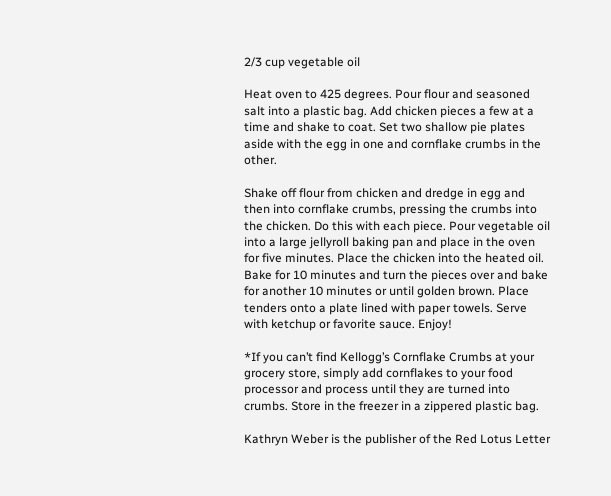2/3 cup vegetable oil

Heat oven to 425 degrees. Pour flour and seasoned salt into a plastic bag. Add chicken pieces a few at a time and shake to coat. Set two shallow pie plates aside with the egg in one and cornflake crumbs in the other.

Shake off flour from chicken and dredge in egg and then into cornflake crumbs, pressing the crumbs into the chicken. Do this with each piece. Pour vegetable oil into a large jellyroll baking pan and place in the oven for five minutes. Place the chicken into the heated oil. Bake for 10 minutes and turn the pieces over and bake for another 10 minutes or until golden brown. Place tenders onto a plate lined with paper towels. Serve with ketchup or favorite sauce. Enjoy!

*If you can’t find Kellogg’s Cornflake Crumbs at your grocery store, simply add cornflakes to your food processor and process until they are turned into crumbs. Store in the freezer in a zippered plastic bag.

Kathryn Weber is the publisher of the Red Lotus Letter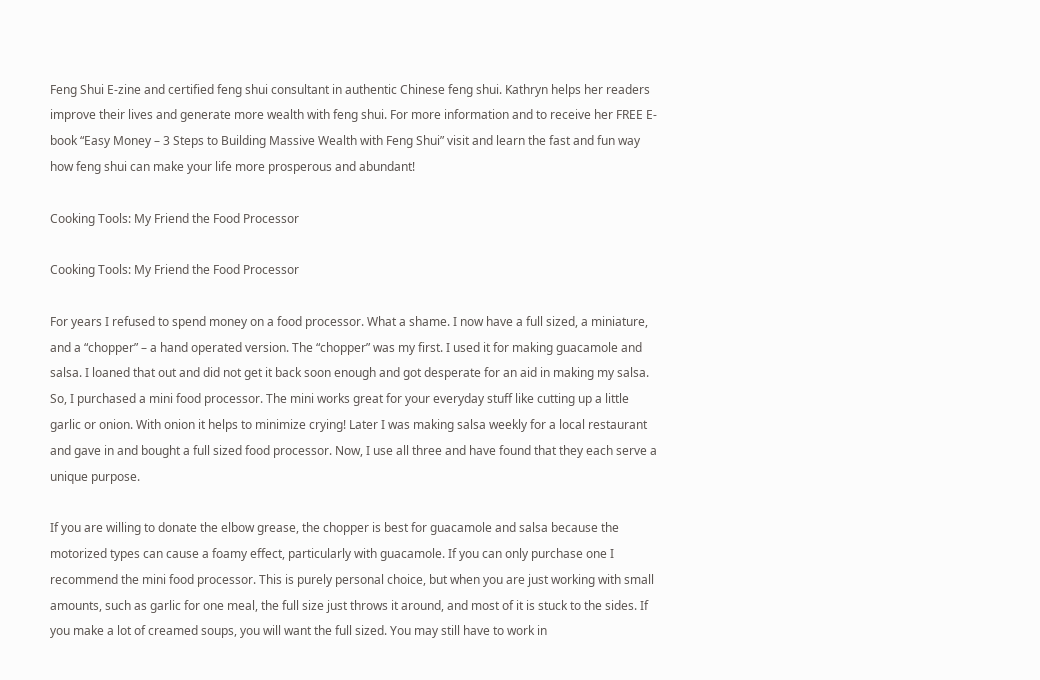Feng Shui E-zine and certified feng shui consultant in authentic Chinese feng shui. Kathryn helps her readers improve their lives and generate more wealth with feng shui. For more information and to receive her FREE E-book “Easy Money – 3 Steps to Building Massive Wealth with Feng Shui” visit and learn the fast and fun way how feng shui can make your life more prosperous and abundant!

Cooking Tools: My Friend the Food Processor

Cooking Tools: My Friend the Food Processor

For years I refused to spend money on a food processor. What a shame. I now have a full sized, a miniature, and a “chopper” – a hand operated version. The “chopper” was my first. I used it for making guacamole and salsa. I loaned that out and did not get it back soon enough and got desperate for an aid in making my salsa. So, I purchased a mini food processor. The mini works great for your everyday stuff like cutting up a little garlic or onion. With onion it helps to minimize crying! Later I was making salsa weekly for a local restaurant and gave in and bought a full sized food processor. Now, I use all three and have found that they each serve a unique purpose.

If you are willing to donate the elbow grease, the chopper is best for guacamole and salsa because the motorized types can cause a foamy effect, particularly with guacamole. If you can only purchase one I recommend the mini food processor. This is purely personal choice, but when you are just working with small amounts, such as garlic for one meal, the full size just throws it around, and most of it is stuck to the sides. If you make a lot of creamed soups, you will want the full sized. You may still have to work in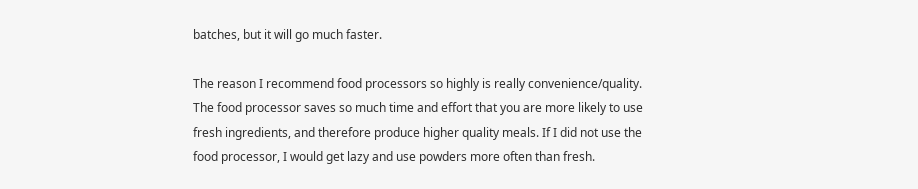batches, but it will go much faster.

The reason I recommend food processors so highly is really convenience/quality. The food processor saves so much time and effort that you are more likely to use fresh ingredients, and therefore produce higher quality meals. If I did not use the food processor, I would get lazy and use powders more often than fresh.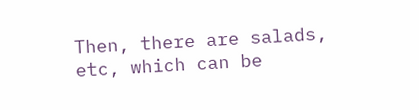Then, there are salads, etc, which can be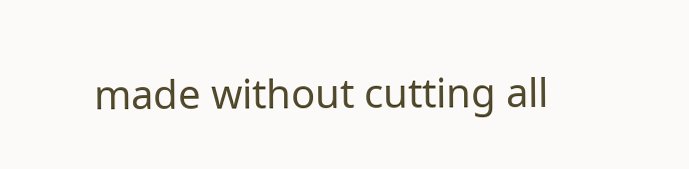made without cutting all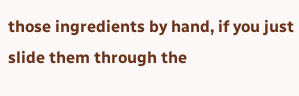those ingredients by hand, if you just slide them through the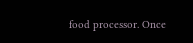food processor. Once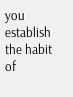you establish the habit of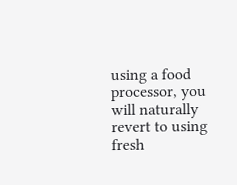using a food processor, you will naturally revert to using fresh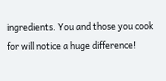ingredients. You and those you cook for will notice a huge difference!